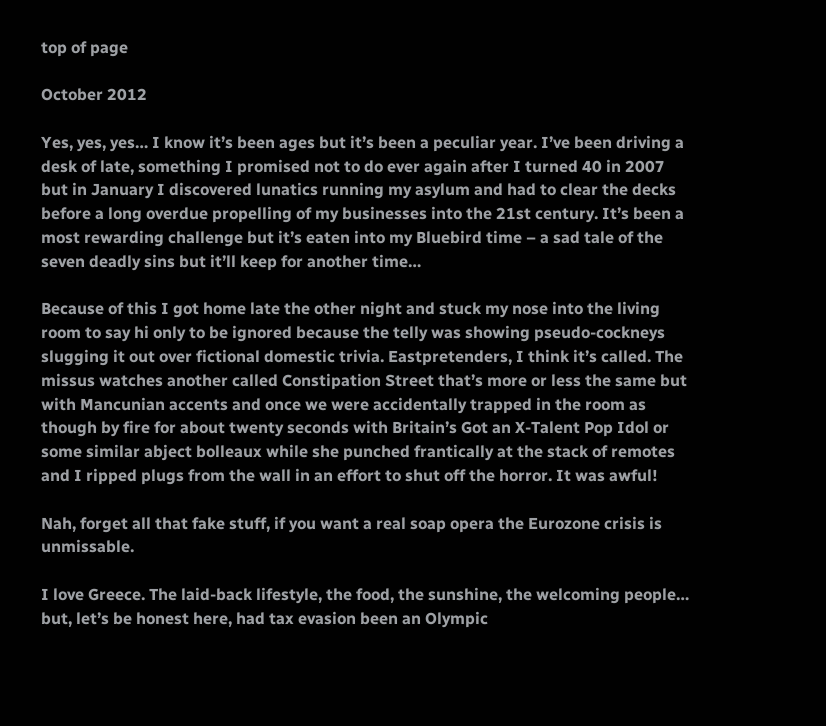top of page

October 2012

Yes, yes, yes… I know it’s been ages but it’s been a peculiar year. I’ve been driving a desk of late, something I promised not to do ever again after I turned 40 in 2007 but in January I discovered lunatics running my asylum and had to clear the decks before a long overdue propelling of my businesses into the 21st century. It’s been a most rewarding challenge but it’s eaten into my Bluebird time – a sad tale of the seven deadly sins but it’ll keep for another time…

Because of this I got home late the other night and stuck my nose into the living room to say hi only to be ignored because the telly was showing pseudo-cockneys slugging it out over fictional domestic trivia. Eastpretenders, I think it’s called. The missus watches another called Constipation Street that’s more or less the same but with Mancunian accents and once we were accidentally trapped in the room as though by fire for about twenty seconds with Britain’s Got an X-Talent Pop Idol or some similar abject bolleaux while she punched frantically at the stack of remotes and I ripped plugs from the wall in an effort to shut off the horror. It was awful!

Nah, forget all that fake stuff, if you want a real soap opera the Eurozone crisis is unmissable.

I love Greece. The laid-back lifestyle, the food, the sunshine, the welcoming people… but, let’s be honest here, had tax evasion been an Olympic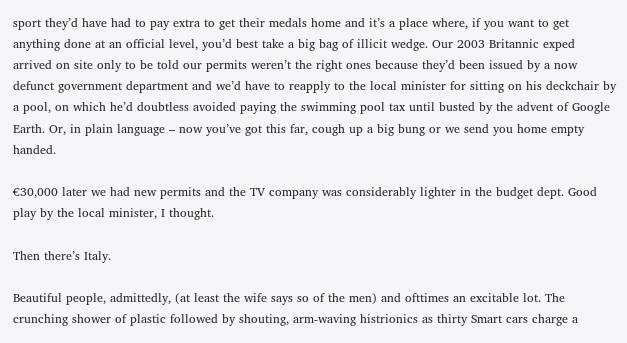sport they’d have had to pay extra to get their medals home and it’s a place where, if you want to get anything done at an official level, you’d best take a big bag of illicit wedge. Our 2003 Britannic exped arrived on site only to be told our permits weren’t the right ones because they’d been issued by a now defunct government department and we’d have to reapply to the local minister for sitting on his deckchair by a pool, on which he’d doubtless avoided paying the swimming pool tax until busted by the advent of Google Earth. Or, in plain language – now you’ve got this far, cough up a big bung or we send you home empty handed.

€30,000 later we had new permits and the TV company was considerably lighter in the budget dept. Good play by the local minister, I thought.

Then there’s Italy.

Beautiful people, admittedly, (at least the wife says so of the men) and ofttimes an excitable lot. The crunching shower of plastic followed by shouting, arm-waving histrionics as thirty Smart cars charge a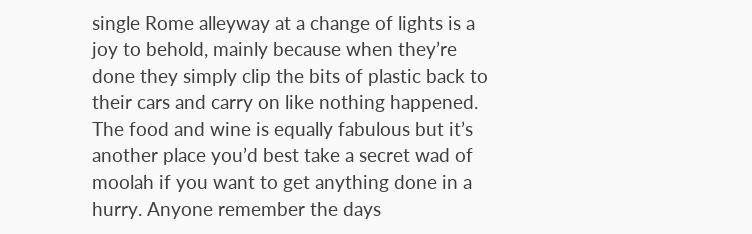single Rome alleyway at a change of lights is a joy to behold, mainly because when they’re done they simply clip the bits of plastic back to their cars and carry on like nothing happened. The food and wine is equally fabulous but it’s another place you’d best take a secret wad of moolah if you want to get anything done in a hurry. Anyone remember the days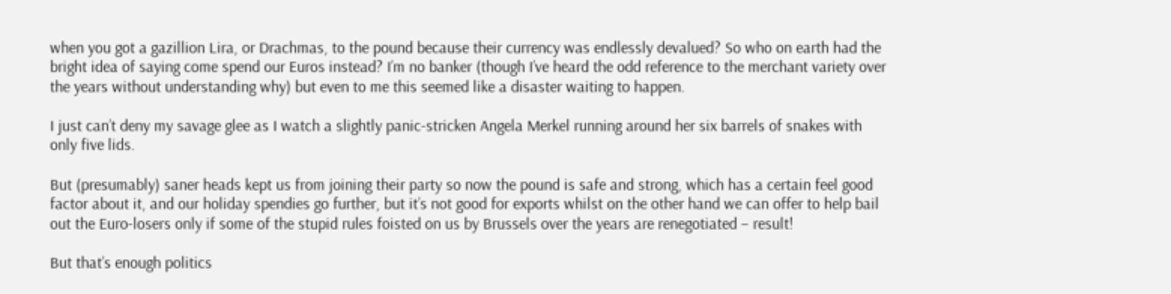when you got a gazillion Lira, or Drachmas, to the pound because their currency was endlessly devalued? So who on earth had the bright idea of saying come spend our Euros instead? I’m no banker (though I’ve heard the odd reference to the merchant variety over the years without understanding why) but even to me this seemed like a disaster waiting to happen.

I just can’t deny my savage glee as I watch a slightly panic-stricken Angela Merkel running around her six barrels of snakes with only five lids.

But (presumably) saner heads kept us from joining their party so now the pound is safe and strong, which has a certain feel good factor about it, and our holiday spendies go further, but it’s not good for exports whilst on the other hand we can offer to help bail out the Euro-losers only if some of the stupid rules foisted on us by Brussels over the years are renegotiated – result!

But that’s enough politics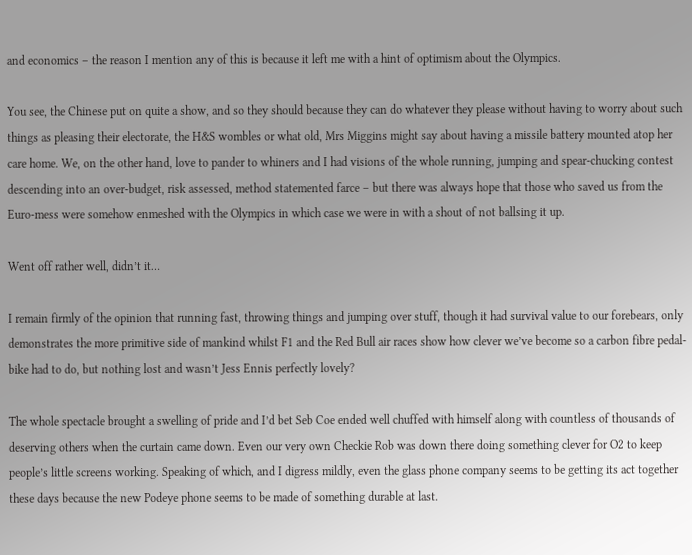and economics – the reason I mention any of this is because it left me with a hint of optimism about the Olympics.

You see, the Chinese put on quite a show, and so they should because they can do whatever they please without having to worry about such things as pleasing their electorate, the H&S wombles or what old, Mrs Miggins might say about having a missile battery mounted atop her care home. We, on the other hand, love to pander to whiners and I had visions of the whole running, jumping and spear-chucking contest descending into an over-budget, risk assessed, method statemented farce – but there was always hope that those who saved us from the Euro-mess were somehow enmeshed with the Olympics in which case we were in with a shout of not ballsing it up.

Went off rather well, didn’t it…

I remain firmly of the opinion that running fast, throwing things and jumping over stuff, though it had survival value to our forebears, only demonstrates the more primitive side of mankind whilst F1 and the Red Bull air races show how clever we’ve become so a carbon fibre pedal-bike had to do, but nothing lost and wasn’t Jess Ennis perfectly lovely?

The whole spectacle brought a swelling of pride and I’d bet Seb Coe ended well chuffed with himself along with countless of thousands of deserving others when the curtain came down. Even our very own Checkie Rob was down there doing something clever for O2 to keep people’s little screens working. Speaking of which, and I digress mildly, even the glass phone company seems to be getting its act together these days because the new Podeye phone seems to be made of something durable at last.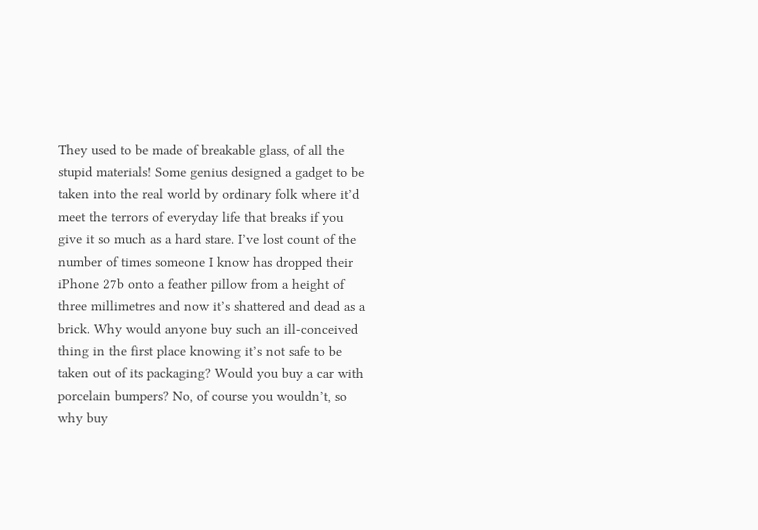They used to be made of breakable glass, of all the stupid materials! Some genius designed a gadget to be taken into the real world by ordinary folk where it’d meet the terrors of everyday life that breaks if you give it so much as a hard stare. I’ve lost count of the number of times someone I know has dropped their iPhone 27b onto a feather pillow from a height of three millimetres and now it’s shattered and dead as a brick. Why would anyone buy such an ill-conceived thing in the first place knowing it’s not safe to be taken out of its packaging? Would you buy a car with porcelain bumpers? No, of course you wouldn’t, so why buy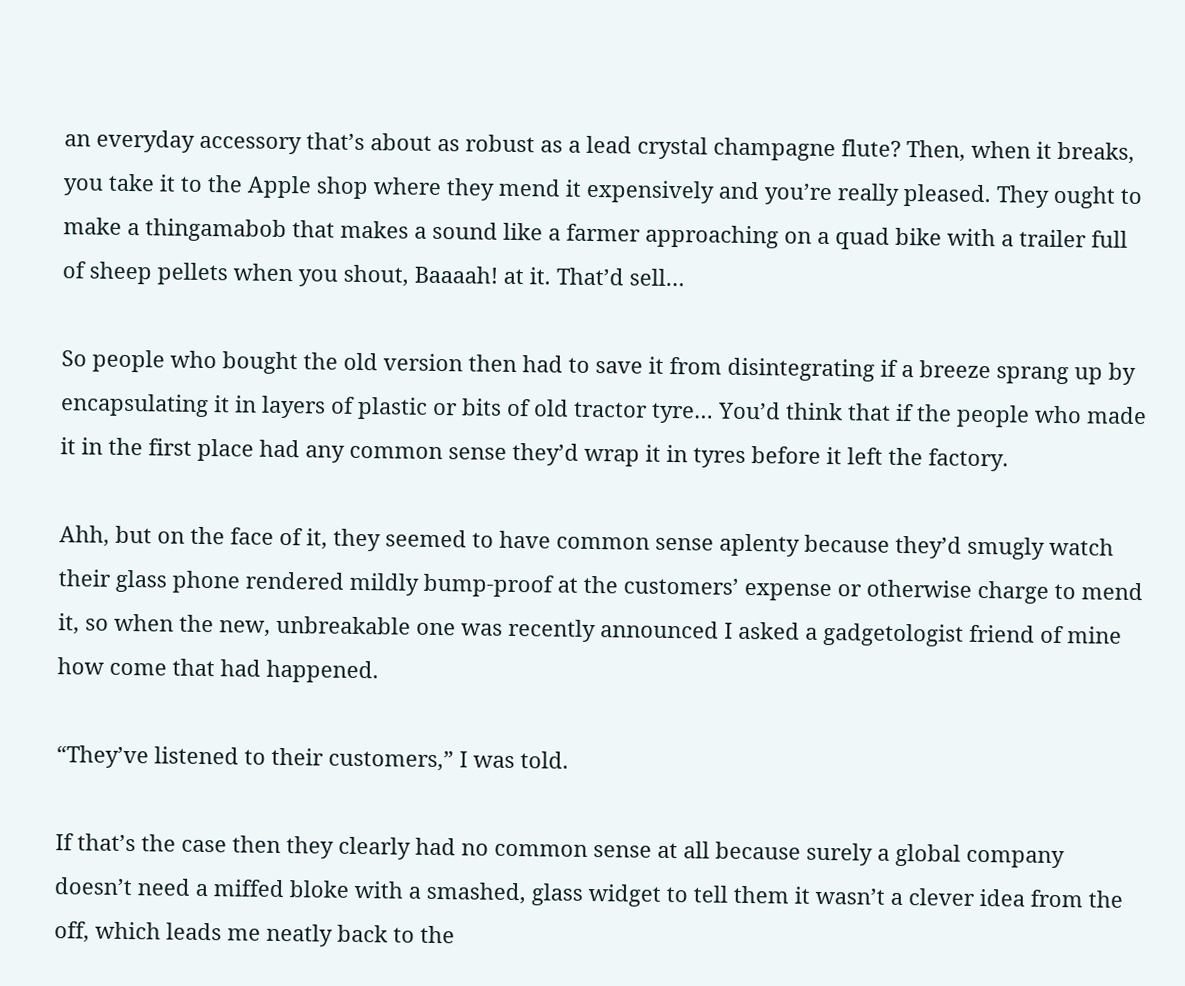an everyday accessory that’s about as robust as a lead crystal champagne flute? Then, when it breaks, you take it to the Apple shop where they mend it expensively and you’re really pleased. They ought to make a thingamabob that makes a sound like a farmer approaching on a quad bike with a trailer full of sheep pellets when you shout, Baaaah! at it. That’d sell…

So people who bought the old version then had to save it from disintegrating if a breeze sprang up by encapsulating it in layers of plastic or bits of old tractor tyre… You’d think that if the people who made it in the first place had any common sense they’d wrap it in tyres before it left the factory.

Ahh, but on the face of it, they seemed to have common sense aplenty because they’d smugly watch their glass phone rendered mildly bump-proof at the customers’ expense or otherwise charge to mend it, so when the new, unbreakable one was recently announced I asked a gadgetologist friend of mine how come that had happened.

“They’ve listened to their customers,” I was told.

If that’s the case then they clearly had no common sense at all because surely a global company doesn’t need a miffed bloke with a smashed, glass widget to tell them it wasn’t a clever idea from the off, which leads me neatly back to the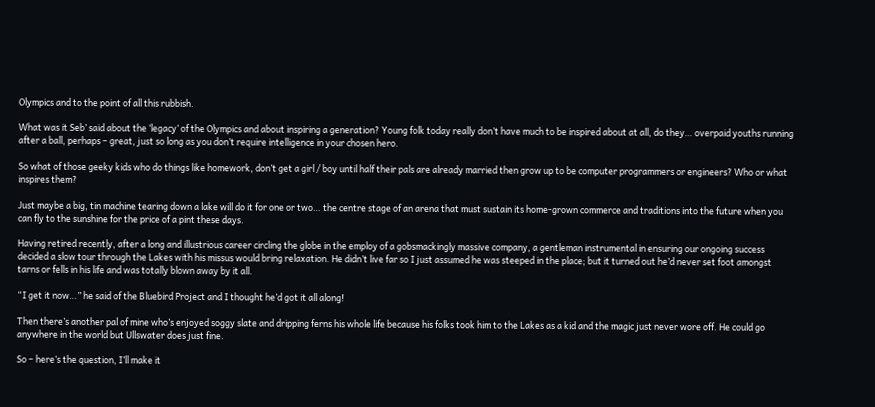Olympics and to the point of all this rubbish.

What was it Seb’ said about the ‘legacy’ of the Olympics and about inspiring a generation? Young folk today really don’t have much to be inspired about at all, do they… overpaid youths running after a ball, perhaps – great, just so long as you don’t require intelligence in your chosen hero.

So what of those geeky kids who do things like homework, don’t get a girl / boy until half their pals are already married then grow up to be computer programmers or engineers? Who or what inspires them?

Just maybe a big, tin machine tearing down a lake will do it for one or two… the centre stage of an arena that must sustain its home-grown commerce and traditions into the future when you can fly to the sunshine for the price of a pint these days.

Having retired recently, after a long and illustrious career circling the globe in the employ of a gobsmackingly massive company, a gentleman instrumental in ensuring our ongoing success decided a slow tour through the Lakes with his missus would bring relaxation. He didn’t live far so I just assumed he was steeped in the place; but it turned out he’d never set foot amongst tarns or fells in his life and was totally blown away by it all.

“I get it now…” he said of the Bluebird Project and I thought he’d got it all along!

Then there’s another pal of mine who’s enjoyed soggy slate and dripping ferns his whole life because his folks took him to the Lakes as a kid and the magic just never wore off. He could go anywhere in the world but Ullswater does just fine.

So – here’s the question, I’ll make it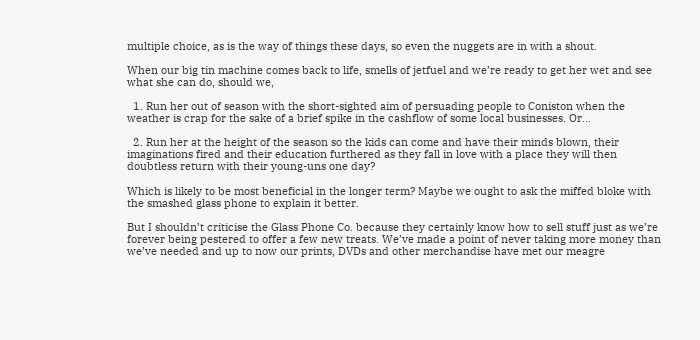multiple choice, as is the way of things these days, so even the nuggets are in with a shout.

When our big tin machine comes back to life, smells of jetfuel and we’re ready to get her wet and see what she can do, should we,

  1. Run her out of season with the short-sighted aim of persuading people to Coniston when the weather is crap for the sake of a brief spike in the cashflow of some local businesses. Or…

  2. Run her at the height of the season so the kids can come and have their minds blown, their imaginations fired and their education furthered as they fall in love with a place they will then doubtless return with their young-uns one day?

Which is likely to be most beneficial in the longer term? Maybe we ought to ask the miffed bloke with the smashed glass phone to explain it better.

But I shouldn’t criticise the Glass Phone Co. because they certainly know how to sell stuff just as we’re forever being pestered to offer a few new treats. We’ve made a point of never taking more money than we’ve needed and up to now our prints, DVDs and other merchandise have met our meagre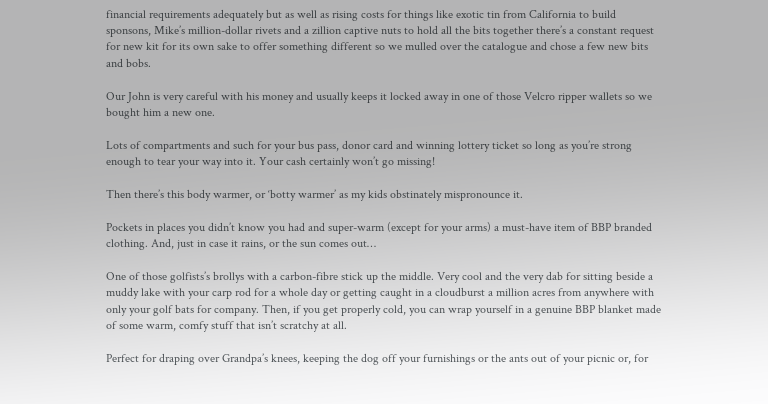financial requirements adequately but as well as rising costs for things like exotic tin from California to build sponsons, Mike’s million-dollar rivets and a zillion captive nuts to hold all the bits together there’s a constant request for new kit for its own sake to offer something different so we mulled over the catalogue and chose a few new bits and bobs.

Our John is very careful with his money and usually keeps it locked away in one of those Velcro ripper wallets so we bought him a new one.

Lots of compartments and such for your bus pass, donor card and winning lottery ticket so long as you’re strong enough to tear your way into it. Your cash certainly won’t go missing!

Then there’s this body warmer, or ‘botty warmer’ as my kids obstinately mispronounce it.

Pockets in places you didn’t know you had and super-warm (except for your arms) a must-have item of BBP branded clothing. And, just in case it rains, or the sun comes out…

One of those golfists’s brollys with a carbon-fibre stick up the middle. Very cool and the very dab for sitting beside a muddy lake with your carp rod for a whole day or getting caught in a cloudburst a million acres from anywhere with only your golf bats for company. Then, if you get properly cold, you can wrap yourself in a genuine BBP blanket made of some warm, comfy stuff that isn’t scratchy at all.

Perfect for draping over Grandpa’s knees, keeping the dog off your furnishings or the ants out of your picnic or, for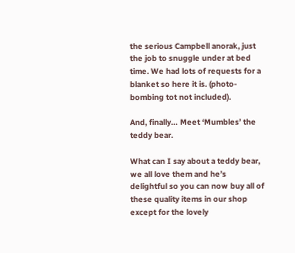the serious Campbell anorak, just the job to snuggle under at bed time. We had lots of requests for a blanket so here it is. (photo-bombing tot not included).

And, finally… Meet ‘Mumbles’ the teddy bear.

What can I say about a teddy bear, we all love them and he’s delightful so you can now buy all of these quality items in our shop except for the lovely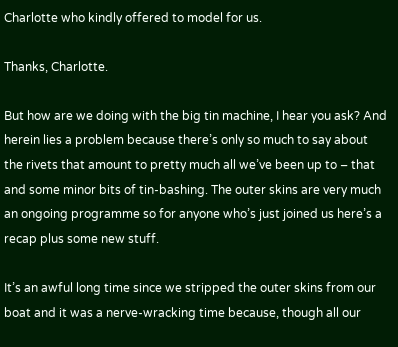Charlotte who kindly offered to model for us.

Thanks, Charlotte.

But how are we doing with the big tin machine, I hear you ask? And herein lies a problem because there’s only so much to say about the rivets that amount to pretty much all we’ve been up to – that and some minor bits of tin-bashing. The outer skins are very much an ongoing programme so for anyone who’s just joined us here’s a recap plus some new stuff.

It’s an awful long time since we stripped the outer skins from our boat and it was a nerve-wracking time because, though all our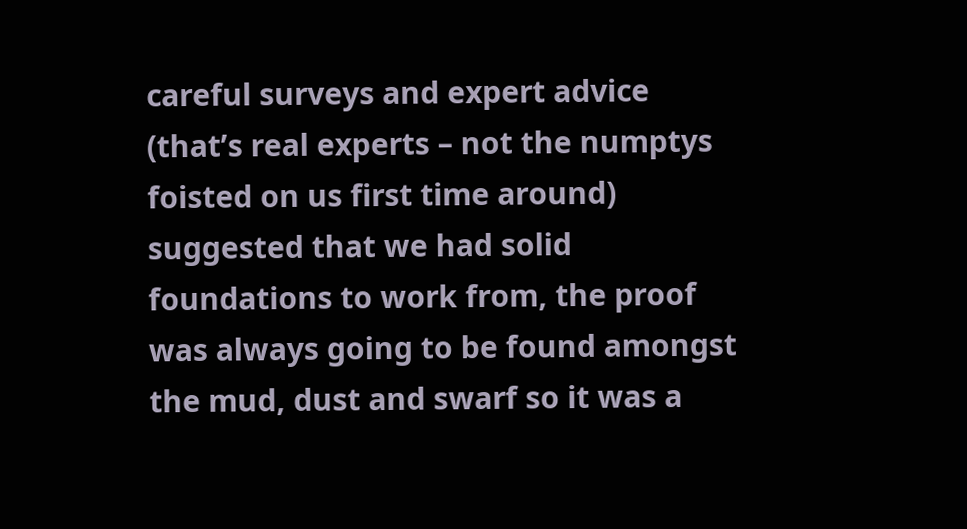careful surveys and expert advice (that’s real experts – not the numptys foisted on us first time around) suggested that we had solid foundations to work from, the proof was always going to be found amongst the mud, dust and swarf so it was a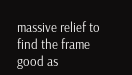massive relief to find the frame good as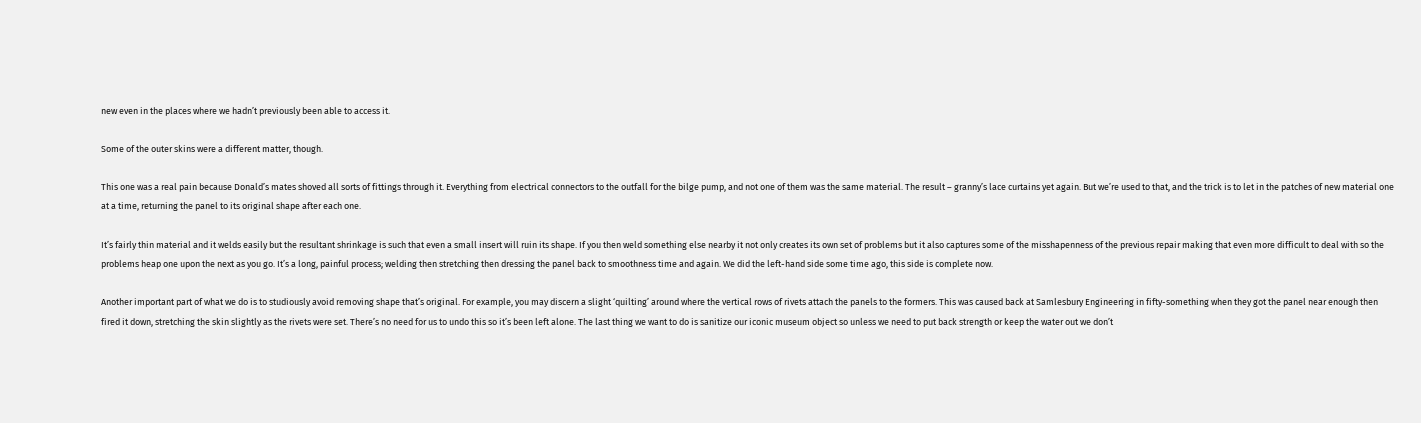new even in the places where we hadn’t previously been able to access it.

Some of the outer skins were a different matter, though.

This one was a real pain because Donald’s mates shoved all sorts of fittings through it. Everything from electrical connectors to the outfall for the bilge pump, and not one of them was the same material. The result – granny’s lace curtains yet again. But we’re used to that, and the trick is to let in the patches of new material one at a time, returning the panel to its original shape after each one.

It’s fairly thin material and it welds easily but the resultant shrinkage is such that even a small insert will ruin its shape. If you then weld something else nearby it not only creates its own set of problems but it also captures some of the misshapenness of the previous repair making that even more difficult to deal with so the problems heap one upon the next as you go. It’s a long, painful process; welding then stretching then dressing the panel back to smoothness time and again. We did the left-hand side some time ago, this side is complete now.

Another important part of what we do is to studiously avoid removing shape that’s original. For example, you may discern a slight ‘quilting’ around where the vertical rows of rivets attach the panels to the formers. This was caused back at Samlesbury Engineering in fifty-something when they got the panel near enough then fired it down, stretching the skin slightly as the rivets were set. There’s no need for us to undo this so it’s been left alone. The last thing we want to do is sanitize our iconic museum object so unless we need to put back strength or keep the water out we don’t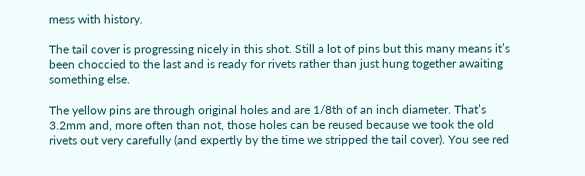mess with history.

The tail cover is progressing nicely in this shot. Still a lot of pins but this many means it’s been choccied to the last and is ready for rivets rather than just hung together awaiting something else.

The yellow pins are through original holes and are 1/8th of an inch diameter. That’s 3.2mm and, more often than not, those holes can be reused because we took the old rivets out very carefully (and expertly by the time we stripped the tail cover). You see red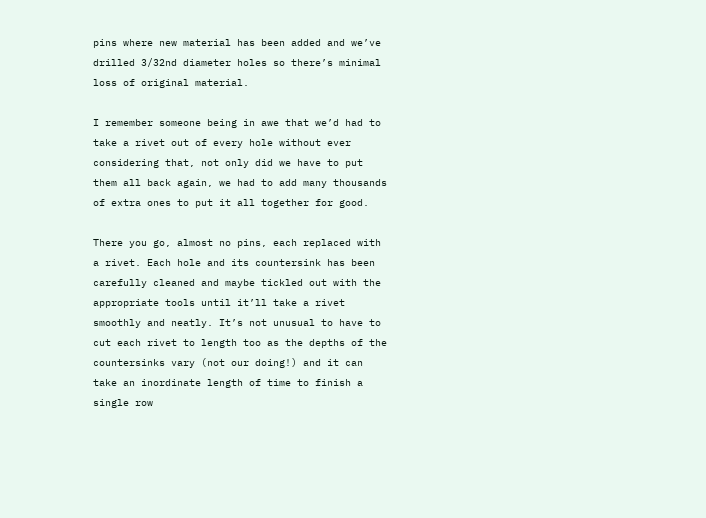pins where new material has been added and we’ve drilled 3/32nd diameter holes so there’s minimal loss of original material.

I remember someone being in awe that we’d had to take a rivet out of every hole without ever considering that, not only did we have to put them all back again, we had to add many thousands of extra ones to put it all together for good.

There you go, almost no pins, each replaced with a rivet. Each hole and its countersink has been carefully cleaned and maybe tickled out with the appropriate tools until it’ll take a rivet smoothly and neatly. It’s not unusual to have to cut each rivet to length too as the depths of the countersinks vary (not our doing!) and it can take an inordinate length of time to finish a single row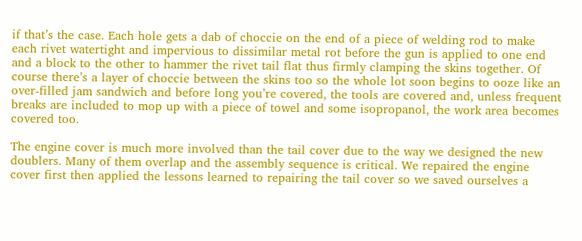if that’s the case. Each hole gets a dab of choccie on the end of a piece of welding rod to make each rivet watertight and impervious to dissimilar metal rot before the gun is applied to one end and a block to the other to hammer the rivet tail flat thus firmly clamping the skins together. Of course there’s a layer of choccie between the skins too so the whole lot soon begins to ooze like an over-filled jam sandwich and before long you’re covered, the tools are covered and, unless frequent breaks are included to mop up with a piece of towel and some isopropanol, the work area becomes covered too.

The engine cover is much more involved than the tail cover due to the way we designed the new doublers. Many of them overlap and the assembly sequence is critical. We repaired the engine cover first then applied the lessons learned to repairing the tail cover so we saved ourselves a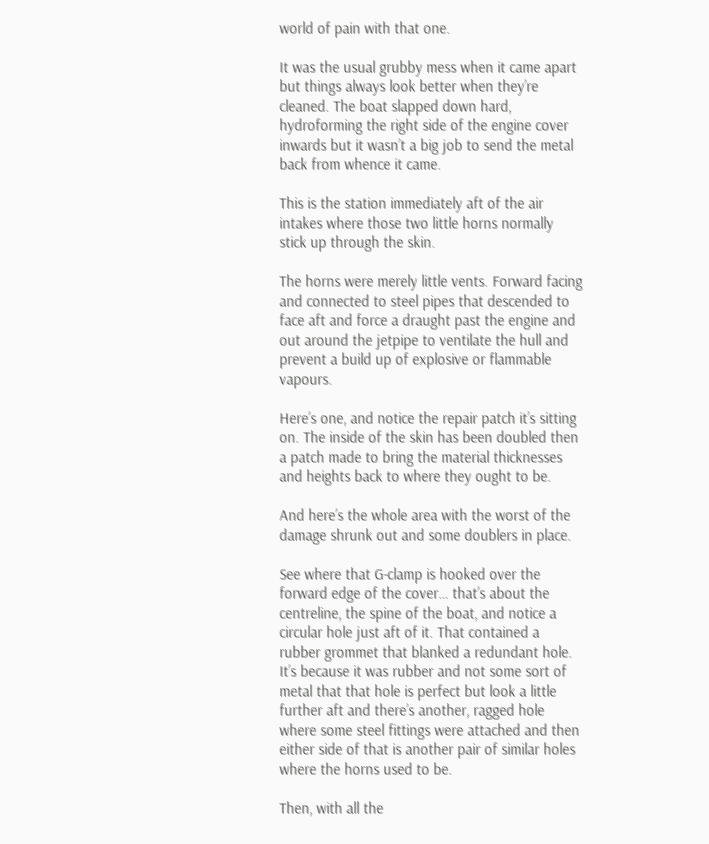world of pain with that one.

It was the usual grubby mess when it came apart but things always look better when they’re cleaned. The boat slapped down hard, hydroforming the right side of the engine cover inwards but it wasn’t a big job to send the metal back from whence it came.

This is the station immediately aft of the air intakes where those two little horns normally stick up through the skin.

The horns were merely little vents. Forward facing and connected to steel pipes that descended to face aft and force a draught past the engine and out around the jetpipe to ventilate the hull and prevent a build up of explosive or flammable vapours.

Here’s one, and notice the repair patch it’s sitting on. The inside of the skin has been doubled then a patch made to bring the material thicknesses and heights back to where they ought to be.

And here’s the whole area with the worst of the damage shrunk out and some doublers in place.

See where that G-clamp is hooked over the forward edge of the cover… that’s about the centreline, the spine of the boat, and notice a circular hole just aft of it. That contained a rubber grommet that blanked a redundant hole. It’s because it was rubber and not some sort of metal that that hole is perfect but look a little further aft and there’s another, ragged hole where some steel fittings were attached and then either side of that is another pair of similar holes where the horns used to be.

Then, with all the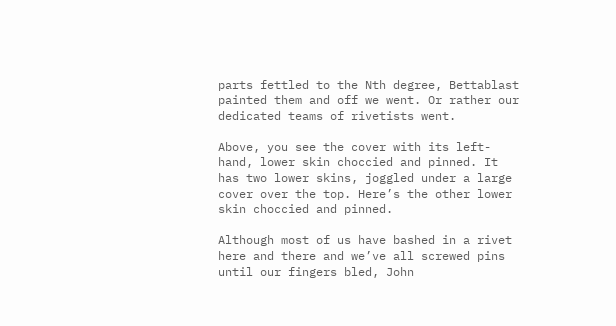parts fettled to the Nth degree, Bettablast painted them and off we went. Or rather our dedicated teams of rivetists went.

Above, you see the cover with its left-hand, lower skin choccied and pinned. It has two lower skins, joggled under a large cover over the top. Here’s the other lower skin choccied and pinned.

Although most of us have bashed in a rivet here and there and we’ve all screwed pins until our fingers bled, John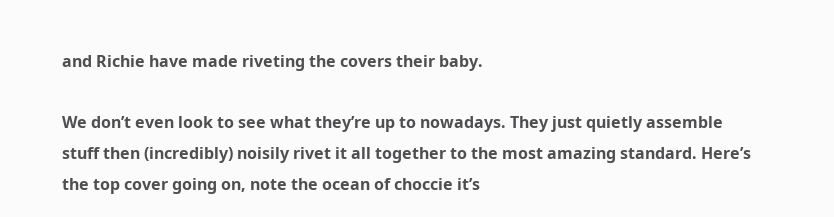and Richie have made riveting the covers their baby.

We don’t even look to see what they’re up to nowadays. They just quietly assemble stuff then (incredibly) noisily rivet it all together to the most amazing standard. Here’s the top cover going on, note the ocean of choccie it’s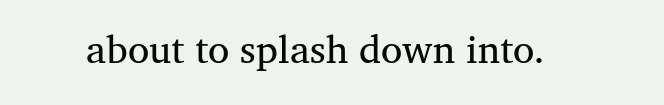about to splash down into.